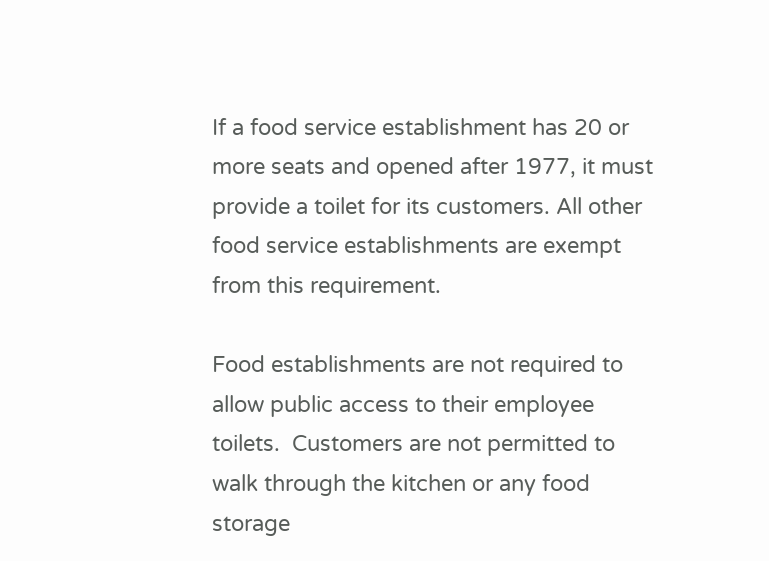If a food service establishment has 20 or more seats and opened after 1977, it must provide a toilet for its customers. All other food service establishments are exempt from this requirement.

Food establishments are not required to allow public access to their employee toilets.  Customers are not permitted to walk through the kitchen or any food storage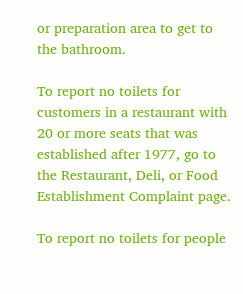or preparation area to get to the bathroom.

To report no toilets for customers in a restaurant with 20 or more seats that was established after 1977, go to the Restaurant, Deli, or Food Establishment Complaint page.

To report no toilets for people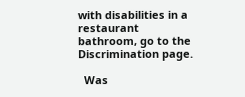with disabilities in a restaurant bathroom, go to the Discrimination page.

  Was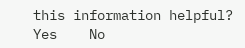this information helpful?   Yes    No